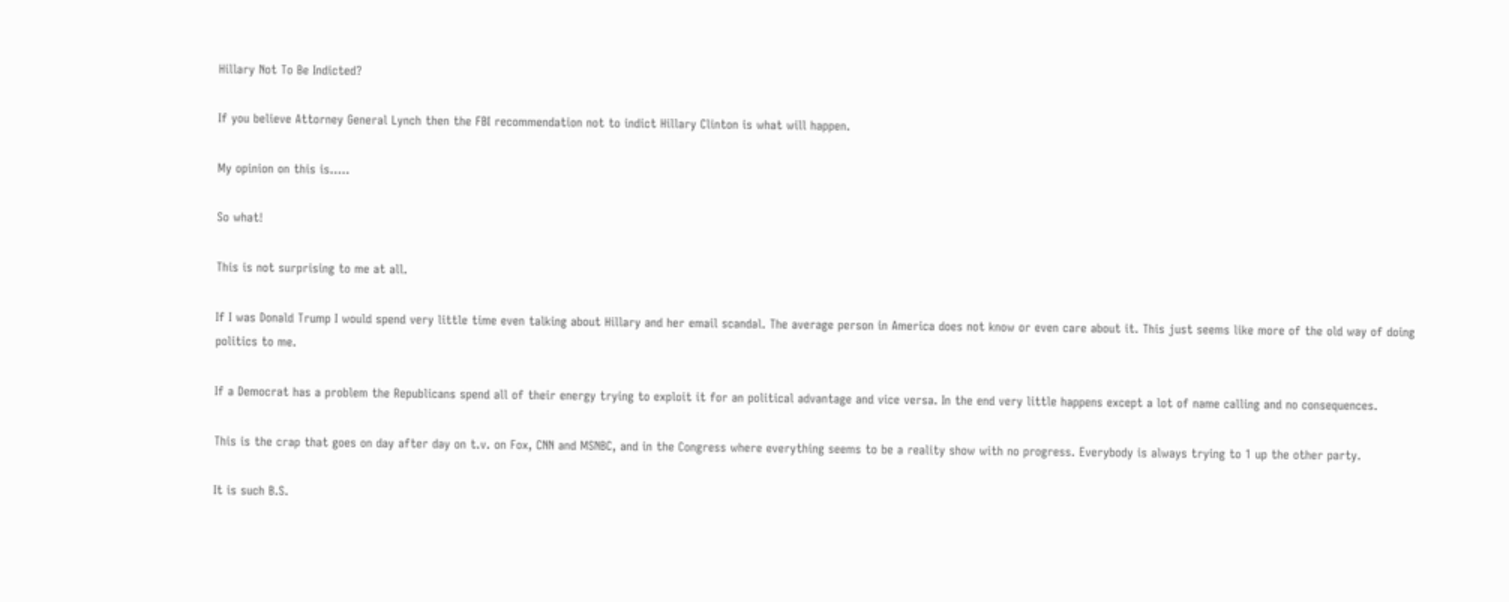Hillary Not To Be Indicted?

If you believe Attorney General Lynch then the FBI recommendation not to indict Hillary Clinton is what will happen.

My opinion on this is…..

So what!

This is not surprising to me at all.

If I was Donald Trump I would spend very little time even talking about Hillary and her email scandal. The average person in America does not know or even care about it. This just seems like more of the old way of doing politics to me.

If a Democrat has a problem the Republicans spend all of their energy trying to exploit it for an political advantage and vice versa. In the end very little happens except a lot of name calling and no consequences.

This is the crap that goes on day after day on t.v. on Fox, CNN and MSNBC, and in the Congress where everything seems to be a reality show with no progress. Everybody is always trying to 1 up the other party.

It is such B.S.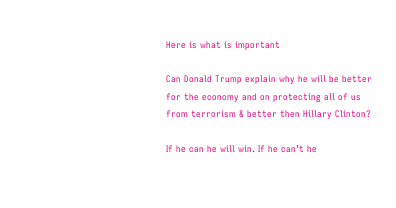Here is what is important

Can Donald Trump explain why he will be better for the economy and on protecting all of us from terrorism & better then Hillary Clinton?

If he can he will win. If he can’t he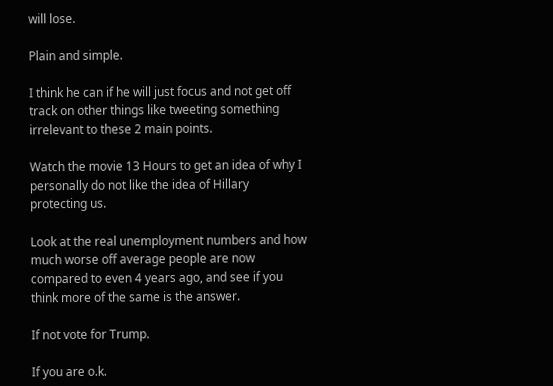will lose.

Plain and simple.

I think he can if he will just focus and not get off track on other things like tweeting something irrelevant to these 2 main points.

Watch the movie 13 Hours to get an idea of why I personally do not like the idea of Hillary protecting us.

Look at the real unemployment numbers and how much worse off average people are now compared to even 4 years ago, and see if you think more of the same is the answer.

If not vote for Trump.

If you are o.k.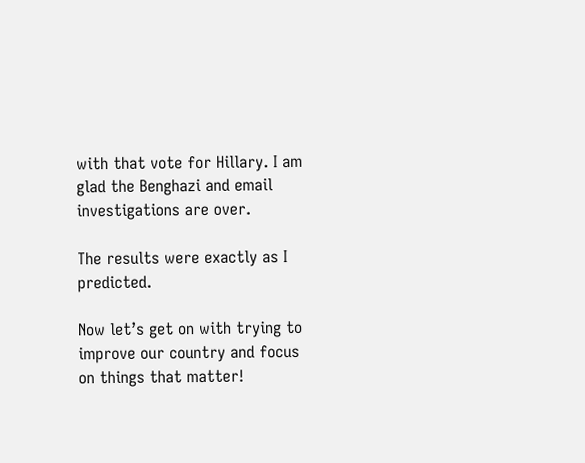with that vote for Hillary. I am glad the Benghazi and email investigations are over.

The results were exactly as I predicted.

Now let’s get on with trying to improve our country and focus on things that matter!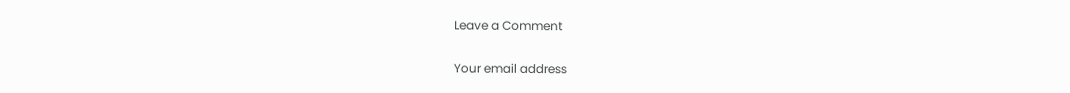Leave a Comment

Your email address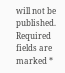will not be published. Required fields are marked *